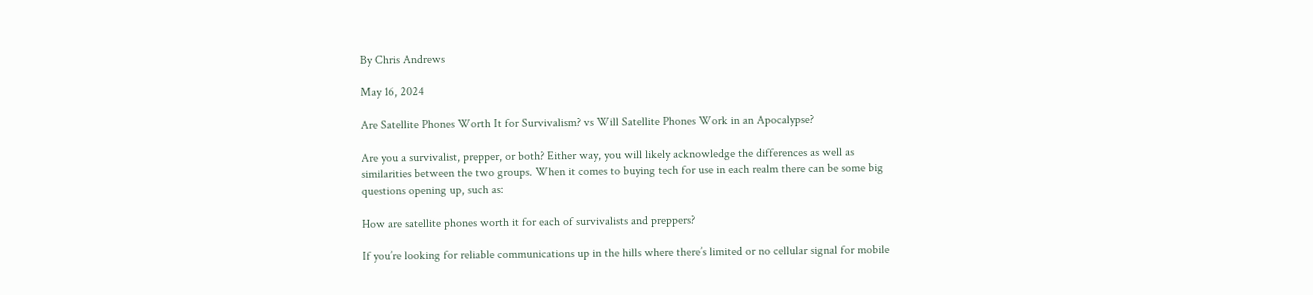By Chris Andrews

May 16, 2024

Are Satellite Phones Worth It for Survivalism? vs Will Satellite Phones Work in an Apocalypse?

Are you a survivalist, prepper, or both? Either way, you will likely acknowledge the differences as well as similarities between the two groups. When it comes to buying tech for use in each realm there can be some big questions opening up, such as:

How are satellite phones worth it for each of survivalists and preppers?

If you’re looking for reliable communications up in the hills where there’s limited or no cellular signal for mobile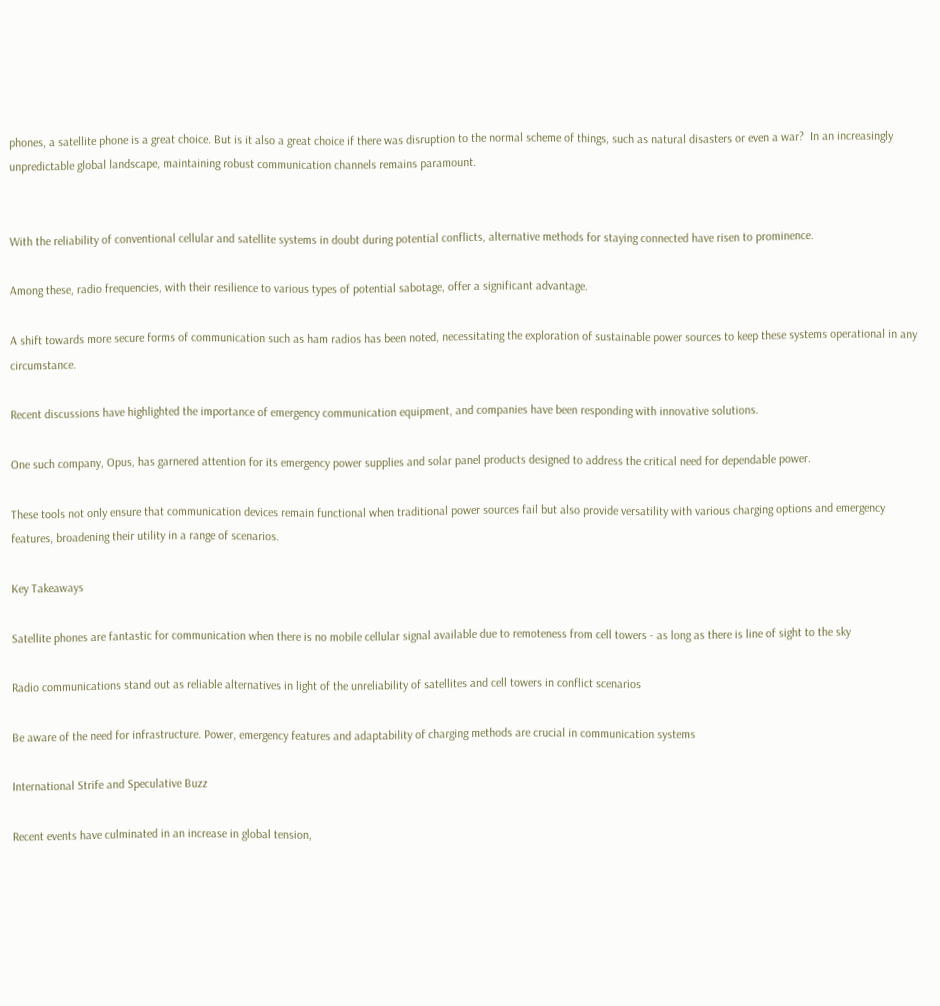phones, a satellite phone is a great choice. But is it also a great choice if there was disruption to the normal scheme of things, such as natural disasters or even a war?  In an increasingly unpredictable global landscape, maintaining robust communication channels remains paramount.


With the reliability of conventional cellular and satellite systems in doubt during potential conflicts, alternative methods for staying connected have risen to prominence.

Among these, radio frequencies, with their resilience to various types of potential sabotage, offer a significant advantage.

A shift towards more secure forms of communication such as ham radios has been noted, necessitating the exploration of sustainable power sources to keep these systems operational in any circumstance.

Recent discussions have highlighted the importance of emergency communication equipment, and companies have been responding with innovative solutions.

One such company, Opus, has garnered attention for its emergency power supplies and solar panel products designed to address the critical need for dependable power.

These tools not only ensure that communication devices remain functional when traditional power sources fail but also provide versatility with various charging options and emergency features, broadening their utility in a range of scenarios.

Key Takeaways

Satellite phones are fantastic for communication when there is no mobile cellular signal available due to remoteness from cell towers - as long as there is line of sight to the sky

Radio communications stand out as reliable alternatives in light of the unreliability of satellites and cell towers in conflict scenarios

Be aware of the need for infrastructure. Power, emergency features and adaptability of charging methods are crucial in communication systems

International Strife and Speculative Buzz

Recent events have culminated in an increase in global tension,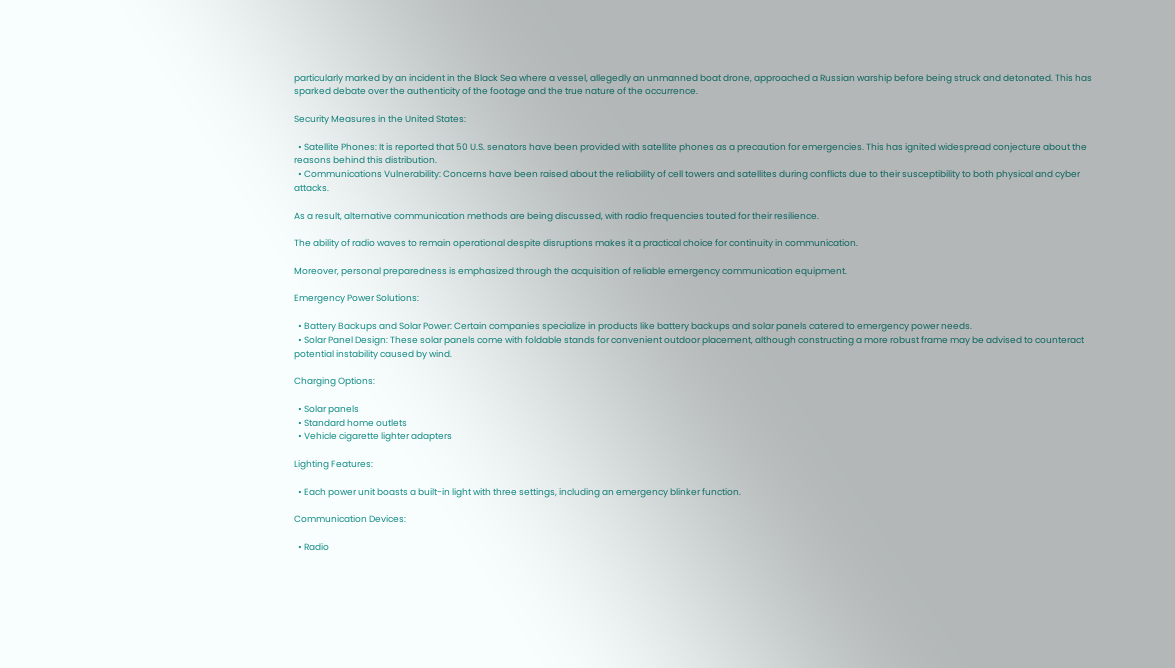particularly marked by an incident in the Black Sea where a vessel, allegedly an unmanned boat drone, approached a Russian warship before being struck and detonated. This has sparked debate over the authenticity of the footage and the true nature of the occurrence.

Security Measures in the United States:

  • Satellite Phones: It is reported that 50 U.S. senators have been provided with satellite phones as a precaution for emergencies. This has ignited widespread conjecture about the reasons behind this distribution.
  • Communications Vulnerability: Concerns have been raised about the reliability of cell towers and satellites during conflicts due to their susceptibility to both physical and cyber attacks.

As a result, alternative communication methods are being discussed, with radio frequencies touted for their resilience.

The ability of radio waves to remain operational despite disruptions makes it a practical choice for continuity in communication.

Moreover, personal preparedness is emphasized through the acquisition of reliable emergency communication equipment.

Emergency Power Solutions:

  • Battery Backups and Solar Power: Certain companies specialize in products like battery backups and solar panels catered to emergency power needs.
  • Solar Panel Design: These solar panels come with foldable stands for convenient outdoor placement, although constructing a more robust frame may be advised to counteract potential instability caused by wind.

Charging Options:

  • Solar panels
  • Standard home outlets
  • Vehicle cigarette lighter adapters

Lighting Features:

  • Each power unit boasts a built-in light with three settings, including an emergency blinker function.

Communication Devices:

  • Radio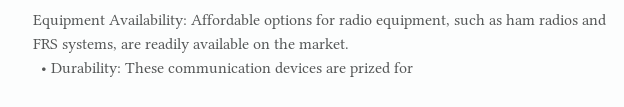Equipment Availability: Affordable options for radio equipment, such as ham radios and FRS systems, are readily available on the market.
  • Durability: These communication devices are prized for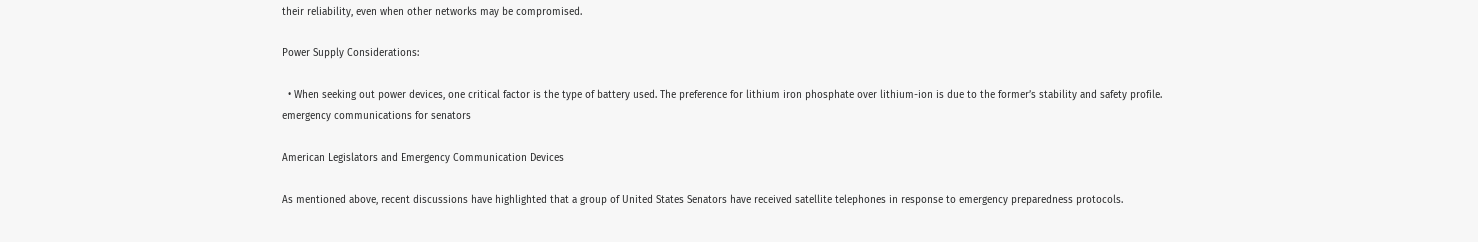their reliability, even when other networks may be compromised.

Power Supply Considerations:

  • When seeking out power devices, one critical factor is the type of battery used. The preference for lithium iron phosphate over lithium-ion is due to the former’s stability and safety profile.
emergency communications for senators

American Legislators and Emergency Communication Devices

As mentioned above, recent discussions have highlighted that a group of United States Senators have received satellite telephones in response to emergency preparedness protocols.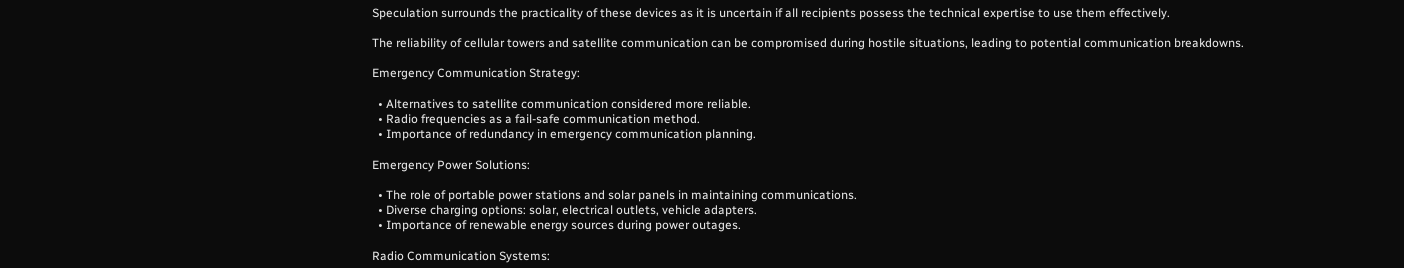Speculation surrounds the practicality of these devices as it is uncertain if all recipients possess the technical expertise to use them effectively.

The reliability of cellular towers and satellite communication can be compromised during hostile situations, leading to potential communication breakdowns.

Emergency Communication Strategy:

  • Alternatives to satellite communication considered more reliable.
  • Radio frequencies as a fail-safe communication method.
  • Importance of redundancy in emergency communication planning.

Emergency Power Solutions:

  • The role of portable power stations and solar panels in maintaining communications.
  • Diverse charging options: solar, electrical outlets, vehicle adapters.
  • Importance of renewable energy sources during power outages.

Radio Communication Systems: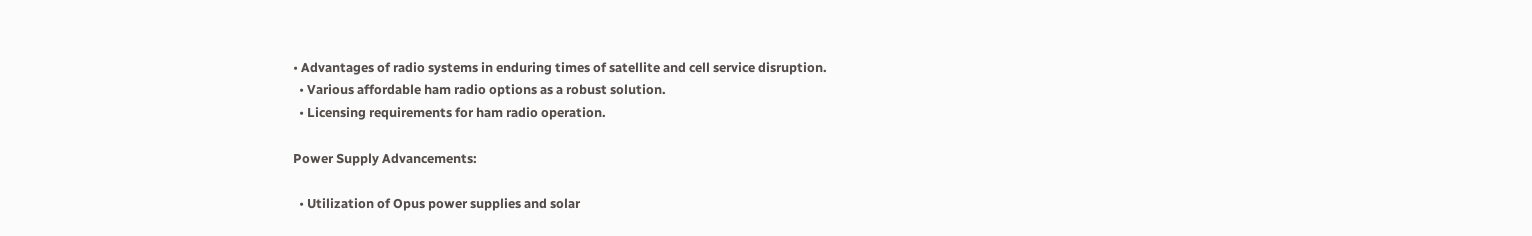• Advantages of radio systems in enduring times of satellite and cell service disruption.
  • Various affordable ham radio options as a robust solution.
  • Licensing requirements for ham radio operation.

Power Supply Advancements:

  • Utilization of Opus power supplies and solar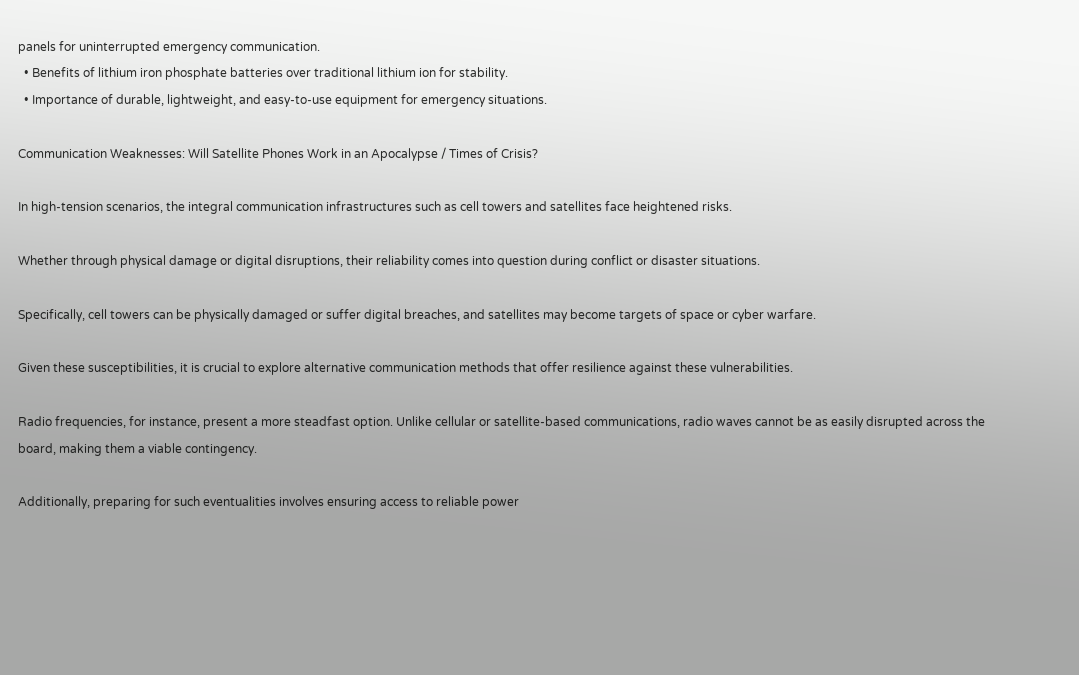panels for uninterrupted emergency communication.
  • Benefits of lithium iron phosphate batteries over traditional lithium ion for stability.
  • Importance of durable, lightweight, and easy-to-use equipment for emergency situations.

Communication Weaknesses: Will Satellite Phones Work in an Apocalypse / Times of Crisis?

In high-tension scenarios, the integral communication infrastructures such as cell towers and satellites face heightened risks.

Whether through physical damage or digital disruptions, their reliability comes into question during conflict or disaster situations.

Specifically, cell towers can be physically damaged or suffer digital breaches, and satellites may become targets of space or cyber warfare.

Given these susceptibilities, it is crucial to explore alternative communication methods that offer resilience against these vulnerabilities.

Radio frequencies, for instance, present a more steadfast option. Unlike cellular or satellite-based communications, radio waves cannot be as easily disrupted across the board, making them a viable contingency.

Additionally, preparing for such eventualities involves ensuring access to reliable power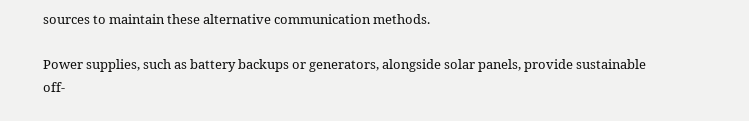sources to maintain these alternative communication methods.

Power supplies, such as battery backups or generators, alongside solar panels, provide sustainable off-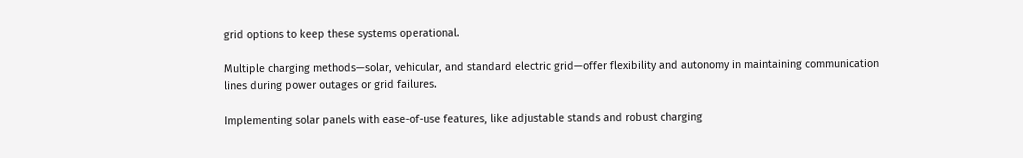grid options to keep these systems operational.

Multiple charging methods—solar, vehicular, and standard electric grid—offer flexibility and autonomy in maintaining communication lines during power outages or grid failures.

Implementing solar panels with ease-of-use features, like adjustable stands and robust charging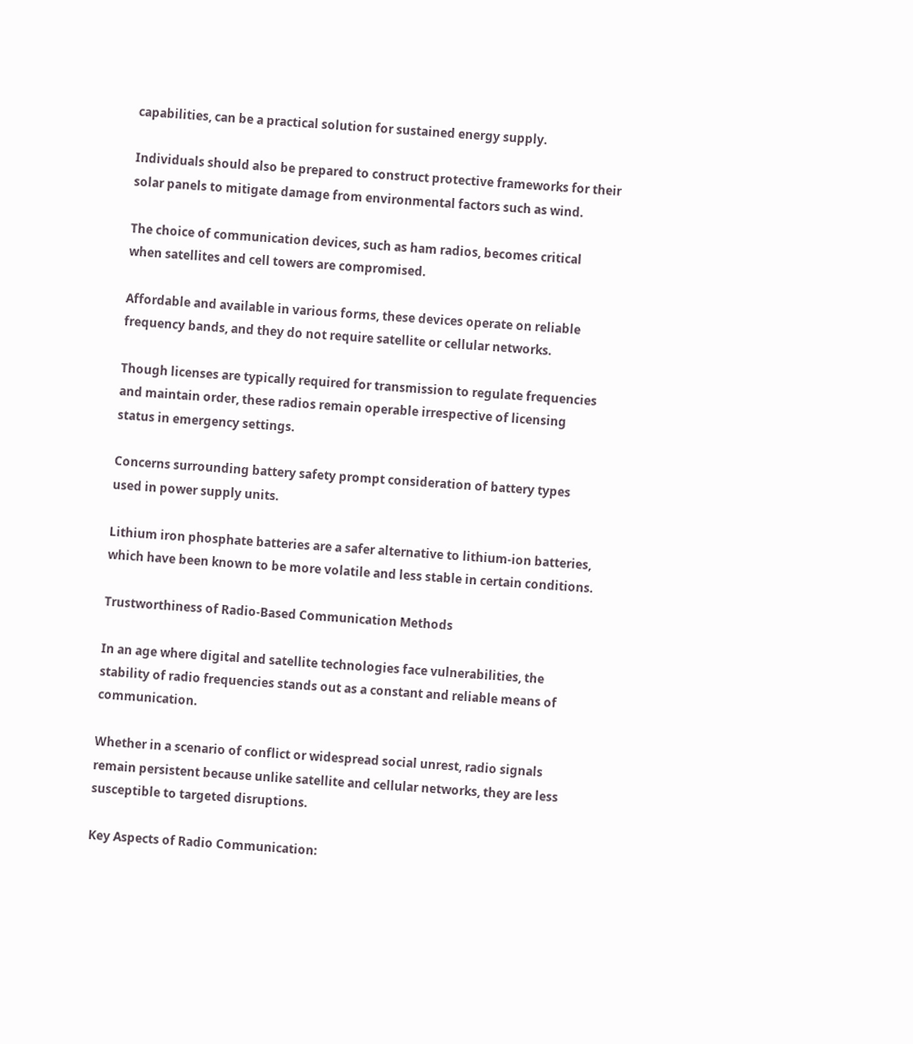capabilities, can be a practical solution for sustained energy supply.

Individuals should also be prepared to construct protective frameworks for their solar panels to mitigate damage from environmental factors such as wind.

The choice of communication devices, such as ham radios, becomes critical when satellites and cell towers are compromised.

Affordable and available in various forms, these devices operate on reliable frequency bands, and they do not require satellite or cellular networks.

Though licenses are typically required for transmission to regulate frequencies and maintain order, these radios remain operable irrespective of licensing status in emergency settings.

Concerns surrounding battery safety prompt consideration of battery types used in power supply units.

Lithium iron phosphate batteries are a safer alternative to lithium-ion batteries, which have been known to be more volatile and less stable in certain conditions.

Trustworthiness of Radio-Based Communication Methods

In an age where digital and satellite technologies face vulnerabilities, the stability of radio frequencies stands out as a constant and reliable means of communication.

Whether in a scenario of conflict or widespread social unrest, radio signals remain persistent because unlike satellite and cellular networks, they are less susceptible to targeted disruptions.

Key Aspects of Radio Communication: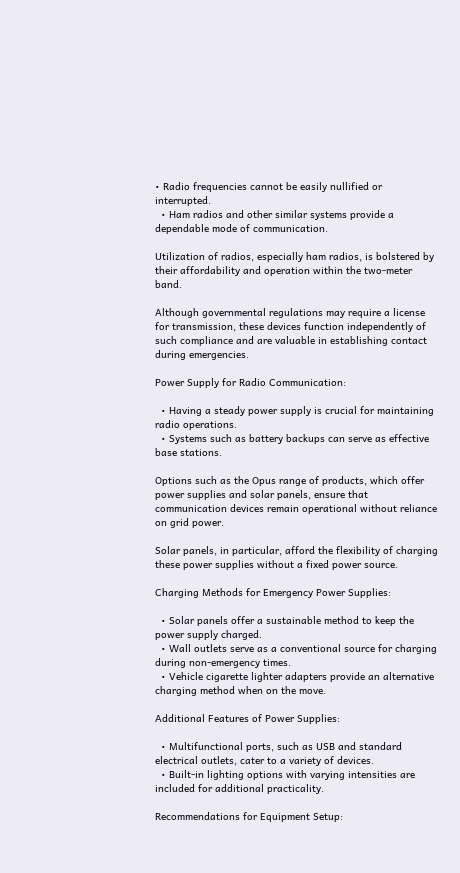• Radio frequencies cannot be easily nullified or interrupted.
  • Ham radios and other similar systems provide a dependable mode of communication.

Utilization of radios, especially ham radios, is bolstered by their affordability and operation within the two-meter band.

Although governmental regulations may require a license for transmission, these devices function independently of such compliance and are valuable in establishing contact during emergencies.

Power Supply for Radio Communication:

  • Having a steady power supply is crucial for maintaining radio operations.
  • Systems such as battery backups can serve as effective base stations.

Options such as the Opus range of products, which offer power supplies and solar panels, ensure that communication devices remain operational without reliance on grid power.

Solar panels, in particular, afford the flexibility of charging these power supplies without a fixed power source.

Charging Methods for Emergency Power Supplies:

  • Solar panels offer a sustainable method to keep the power supply charged.
  • Wall outlets serve as a conventional source for charging during non-emergency times.
  • Vehicle cigarette lighter adapters provide an alternative charging method when on the move.

Additional Features of Power Supplies:

  • Multifunctional ports, such as USB and standard electrical outlets, cater to a variety of devices.
  • Built-in lighting options with varying intensities are included for additional practicality.

Recommendations for Equipment Setup: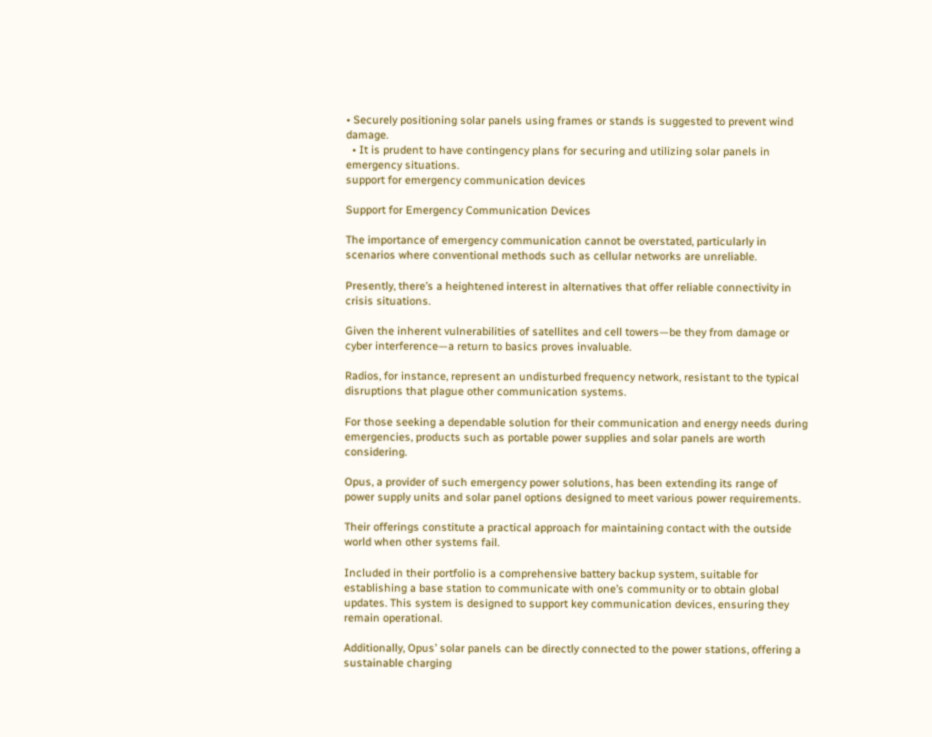• Securely positioning solar panels using frames or stands is suggested to prevent wind damage.
  • It is prudent to have contingency plans for securing and utilizing solar panels in emergency situations.
support for emergency communication devices

Support for Emergency Communication Devices

The importance of emergency communication cannot be overstated, particularly in scenarios where conventional methods such as cellular networks are unreliable.

Presently, there’s a heightened interest in alternatives that offer reliable connectivity in crisis situations.

Given the inherent vulnerabilities of satellites and cell towers—be they from damage or cyber interference—a return to basics proves invaluable.

Radios, for instance, represent an undisturbed frequency network, resistant to the typical disruptions that plague other communication systems.

For those seeking a dependable solution for their communication and energy needs during emergencies, products such as portable power supplies and solar panels are worth considering.

Opus, a provider of such emergency power solutions, has been extending its range of power supply units and solar panel options designed to meet various power requirements.

Their offerings constitute a practical approach for maintaining contact with the outside world when other systems fail.

Included in their portfolio is a comprehensive battery backup system, suitable for establishing a base station to communicate with one’s community or to obtain global updates. This system is designed to support key communication devices, ensuring they remain operational.

Additionally, Opus’ solar panels can be directly connected to the power stations, offering a sustainable charging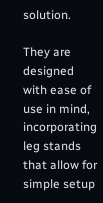solution.

They are designed with ease of use in mind, incorporating leg stands that allow for simple setup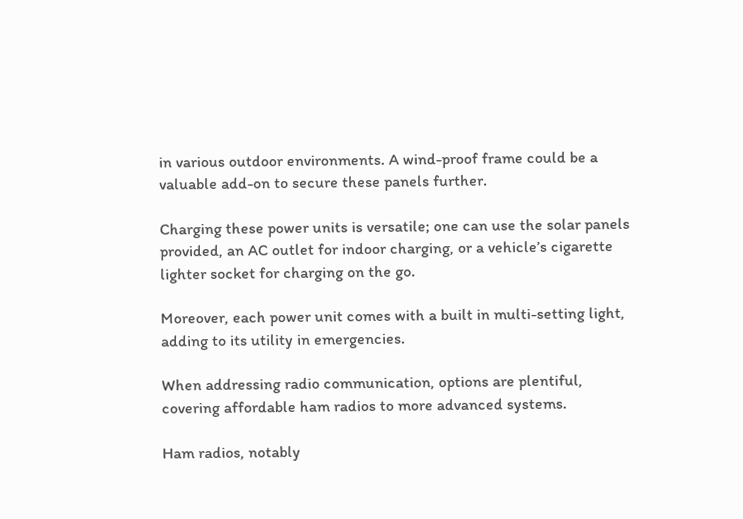in various outdoor environments. A wind-proof frame could be a valuable add-on to secure these panels further.

Charging these power units is versatile; one can use the solar panels provided, an AC outlet for indoor charging, or a vehicle’s cigarette lighter socket for charging on the go.

Moreover, each power unit comes with a built in multi-setting light, adding to its utility in emergencies.

When addressing radio communication, options are plentiful, covering affordable ham radios to more advanced systems.

Ham radios, notably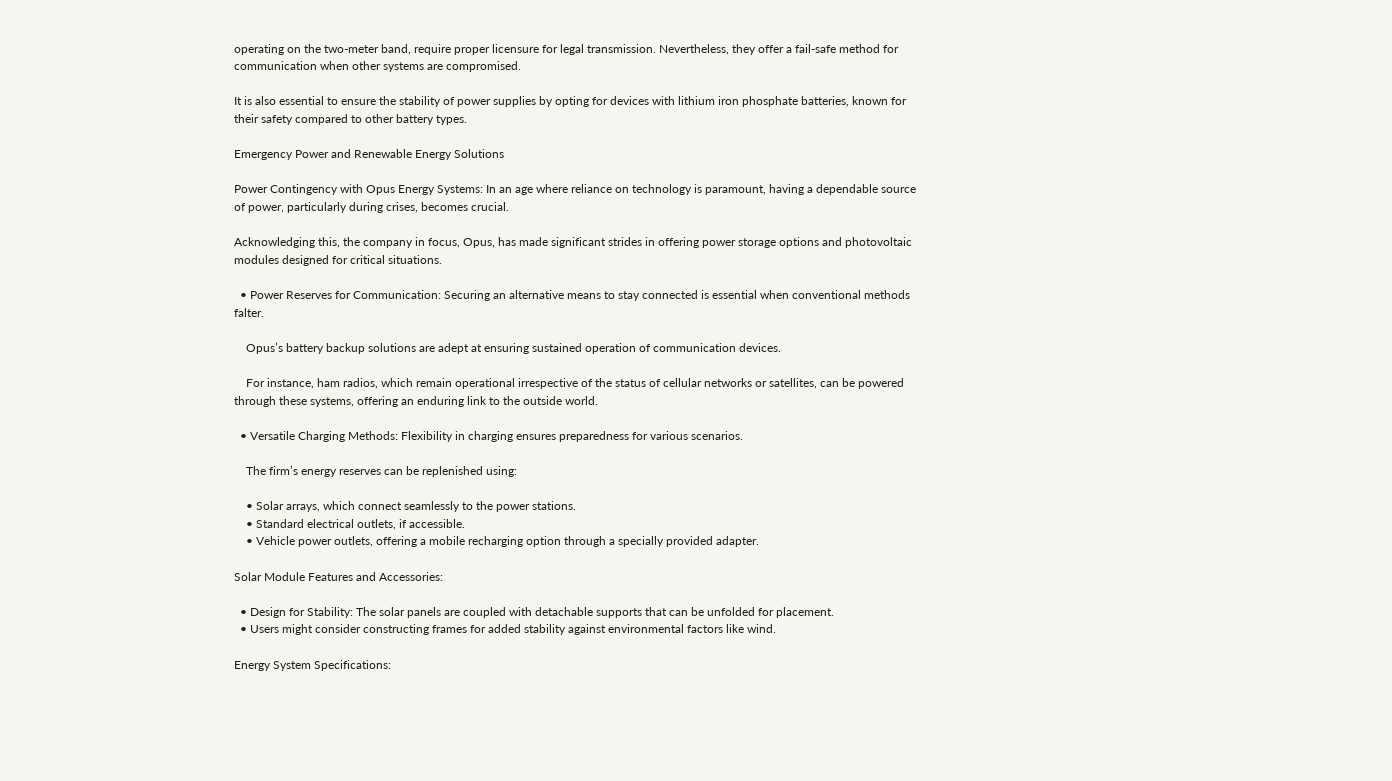operating on the two-meter band, require proper licensure for legal transmission. Nevertheless, they offer a fail-safe method for communication when other systems are compromised.

It is also essential to ensure the stability of power supplies by opting for devices with lithium iron phosphate batteries, known for their safety compared to other battery types.

Emergency Power and Renewable Energy Solutions

Power Contingency with Opus Energy Systems: In an age where reliance on technology is paramount, having a dependable source of power, particularly during crises, becomes crucial.

Acknowledging this, the company in focus, Opus, has made significant strides in offering power storage options and photovoltaic modules designed for critical situations.

  • Power Reserves for Communication: Securing an alternative means to stay connected is essential when conventional methods falter.

    Opus’s battery backup solutions are adept at ensuring sustained operation of communication devices.

    For instance, ham radios, which remain operational irrespective of the status of cellular networks or satellites, can be powered through these systems, offering an enduring link to the outside world.

  • Versatile Charging Methods: Flexibility in charging ensures preparedness for various scenarios.

    The firm’s energy reserves can be replenished using:

    • Solar arrays, which connect seamlessly to the power stations.
    • Standard electrical outlets, if accessible.
    • Vehicle power outlets, offering a mobile recharging option through a specially provided adapter.

Solar Module Features and Accessories:

  • Design for Stability: The solar panels are coupled with detachable supports that can be unfolded for placement.
  • Users might consider constructing frames for added stability against environmental factors like wind.

Energy System Specifications: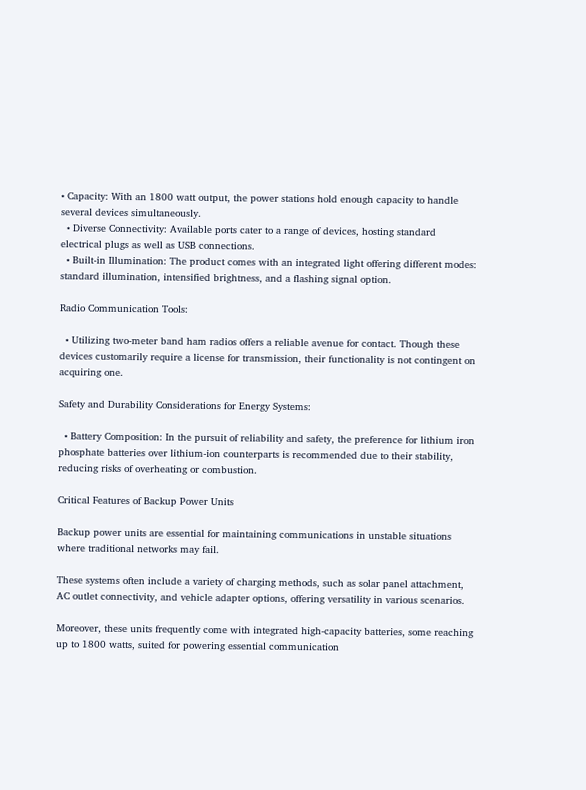• Capacity: With an 1800 watt output, the power stations hold enough capacity to handle several devices simultaneously.
  • Diverse Connectivity: Available ports cater to a range of devices, hosting standard electrical plugs as well as USB connections.
  • Built-in Illumination: The product comes with an integrated light offering different modes: standard illumination, intensified brightness, and a flashing signal option.

Radio Communication Tools:

  • Utilizing two-meter band ham radios offers a reliable avenue for contact. Though these devices customarily require a license for transmission, their functionality is not contingent on acquiring one.

Safety and Durability Considerations for Energy Systems:

  • Battery Composition: In the pursuit of reliability and safety, the preference for lithium iron phosphate batteries over lithium-ion counterparts is recommended due to their stability, reducing risks of overheating or combustion.

Critical Features of Backup Power Units

Backup power units are essential for maintaining communications in unstable situations where traditional networks may fail.

These systems often include a variety of charging methods, such as solar panel attachment, AC outlet connectivity, and vehicle adapter options, offering versatility in various scenarios.

Moreover, these units frequently come with integrated high-capacity batteries, some reaching up to 1800 watts, suited for powering essential communication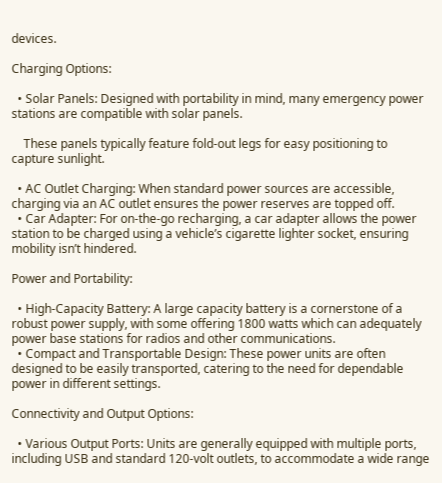devices.

Charging Options:

  • Solar Panels: Designed with portability in mind, many emergency power stations are compatible with solar panels.

    These panels typically feature fold-out legs for easy positioning to capture sunlight.

  • AC Outlet Charging: When standard power sources are accessible, charging via an AC outlet ensures the power reserves are topped off.
  • Car Adapter: For on-the-go recharging, a car adapter allows the power station to be charged using a vehicle’s cigarette lighter socket, ensuring mobility isn’t hindered.

Power and Portability:

  • High-Capacity Battery: A large capacity battery is a cornerstone of a robust power supply, with some offering 1800 watts which can adequately power base stations for radios and other communications.
  • Compact and Transportable Design: These power units are often designed to be easily transported, catering to the need for dependable power in different settings.

Connectivity and Output Options:

  • Various Output Ports: Units are generally equipped with multiple ports, including USB and standard 120-volt outlets, to accommodate a wide range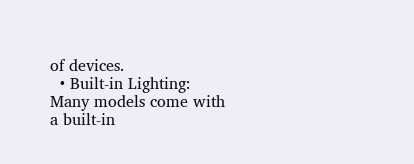of devices.
  • Built-in Lighting: Many models come with a built-in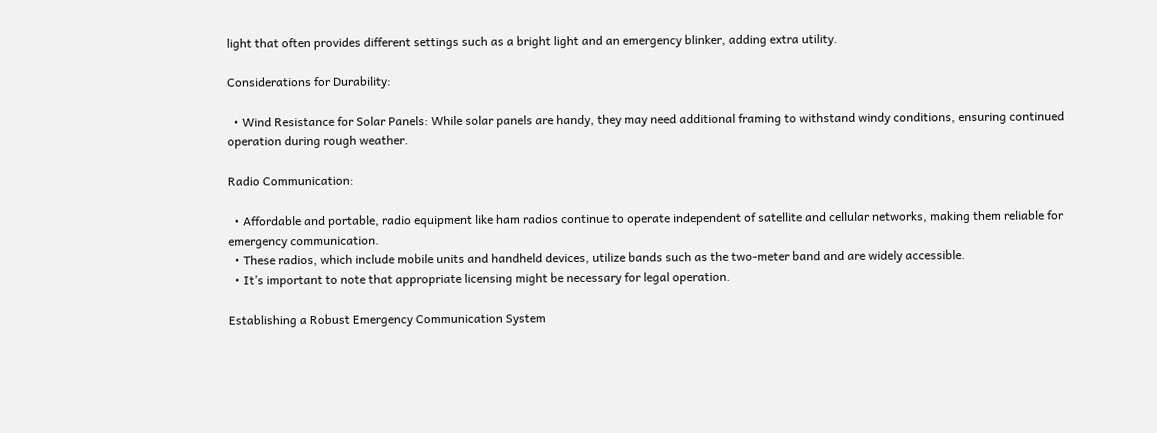light that often provides different settings such as a bright light and an emergency blinker, adding extra utility.

Considerations for Durability:

  • Wind Resistance for Solar Panels: While solar panels are handy, they may need additional framing to withstand windy conditions, ensuring continued operation during rough weather.

Radio Communication:

  • Affordable and portable, radio equipment like ham radios continue to operate independent of satellite and cellular networks, making them reliable for emergency communication.
  • These radios, which include mobile units and handheld devices, utilize bands such as the two-meter band and are widely accessible.
  • It’s important to note that appropriate licensing might be necessary for legal operation.

Establishing a Robust Emergency Communication System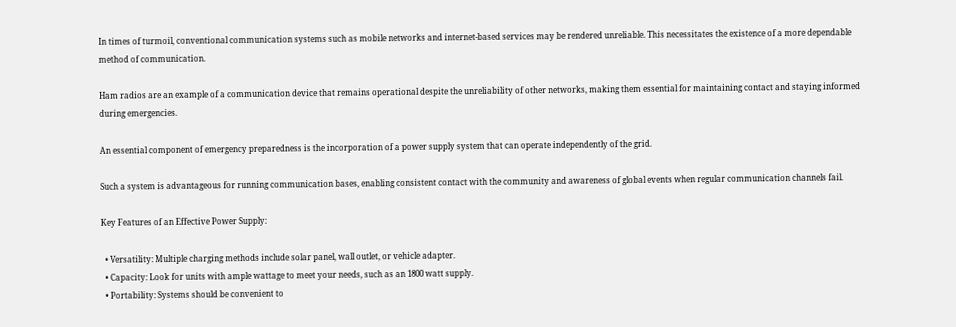In times of turmoil, conventional communication systems such as mobile networks and internet-based services may be rendered unreliable. This necessitates the existence of a more dependable method of communication.

Ham radios are an example of a communication device that remains operational despite the unreliability of other networks, making them essential for maintaining contact and staying informed during emergencies.

An essential component of emergency preparedness is the incorporation of a power supply system that can operate independently of the grid.

Such a system is advantageous for running communication bases, enabling consistent contact with the community and awareness of global events when regular communication channels fail.

Key Features of an Effective Power Supply:

  • Versatility: Multiple charging methods include solar panel, wall outlet, or vehicle adapter.
  • Capacity: Look for units with ample wattage to meet your needs, such as an 1800 watt supply.
  • Portability: Systems should be convenient to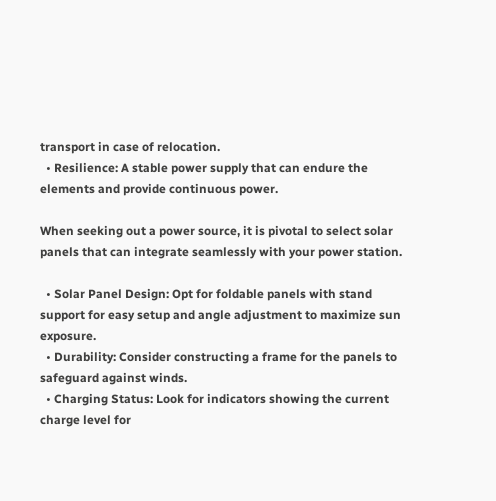transport in case of relocation.
  • Resilience: A stable power supply that can endure the elements and provide continuous power.

When seeking out a power source, it is pivotal to select solar panels that can integrate seamlessly with your power station.

  • Solar Panel Design: Opt for foldable panels with stand support for easy setup and angle adjustment to maximize sun exposure.
  • Durability: Consider constructing a frame for the panels to safeguard against winds.
  • Charging Status: Look for indicators showing the current charge level for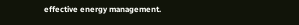effective energy management.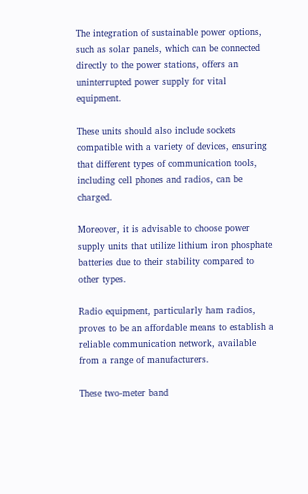The integration of sustainable power options, such as solar panels, which can be connected directly to the power stations, offers an uninterrupted power supply for vital equipment.

These units should also include sockets compatible with a variety of devices, ensuring that different types of communication tools, including cell phones and radios, can be charged.

Moreover, it is advisable to choose power supply units that utilize lithium iron phosphate batteries due to their stability compared to other types.

Radio equipment, particularly ham radios, proves to be an affordable means to establish a reliable communication network, available from a range of manufacturers.

These two-meter band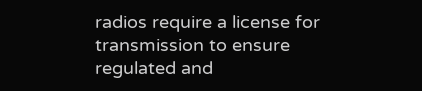radios require a license for transmission to ensure regulated and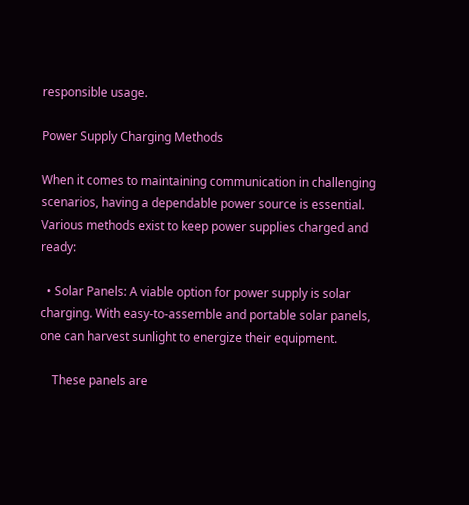responsible usage.

Power Supply Charging Methods

When it comes to maintaining communication in challenging scenarios, having a dependable power source is essential. Various methods exist to keep power supplies charged and ready:

  • Solar Panels: A viable option for power supply is solar charging. With easy-to-assemble and portable solar panels, one can harvest sunlight to energize their equipment.

    These panels are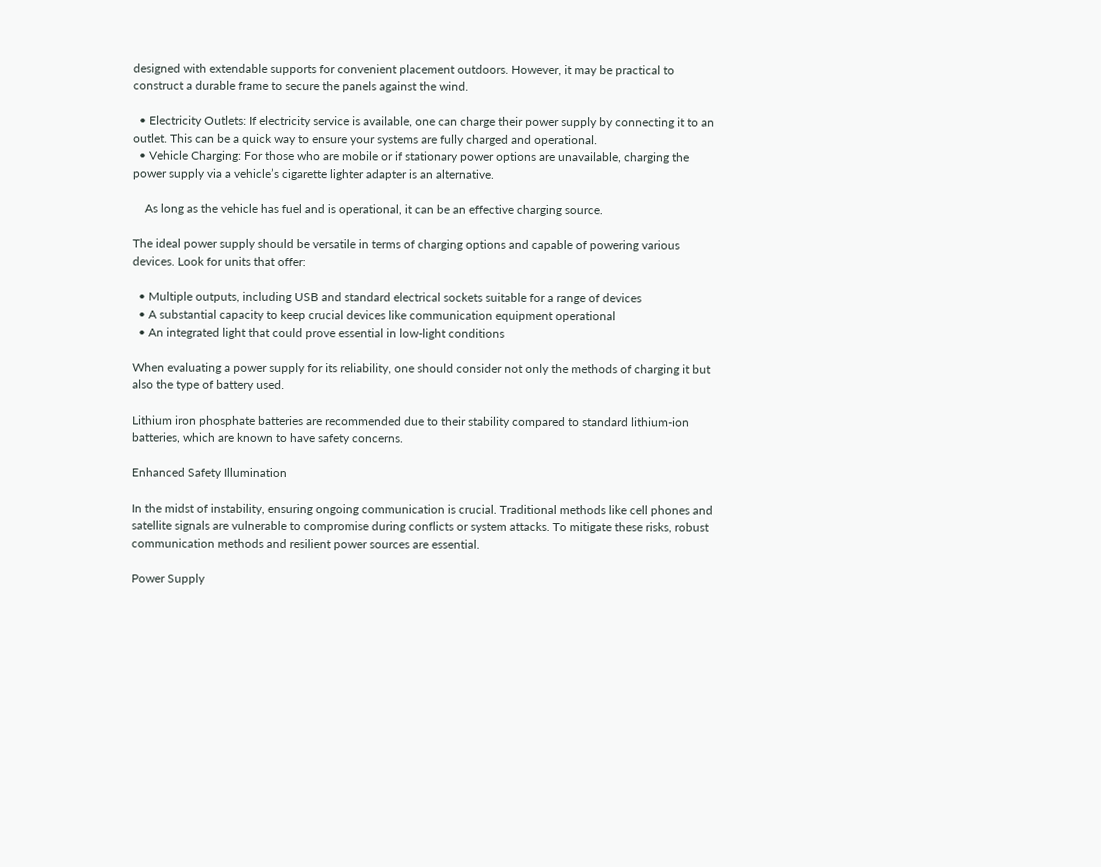designed with extendable supports for convenient placement outdoors. However, it may be practical to construct a durable frame to secure the panels against the wind.

  • Electricity Outlets: If electricity service is available, one can charge their power supply by connecting it to an outlet. This can be a quick way to ensure your systems are fully charged and operational.
  • Vehicle Charging: For those who are mobile or if stationary power options are unavailable, charging the power supply via a vehicle’s cigarette lighter adapter is an alternative.

    As long as the vehicle has fuel and is operational, it can be an effective charging source.

The ideal power supply should be versatile in terms of charging options and capable of powering various devices. Look for units that offer:

  • Multiple outputs, including USB and standard electrical sockets suitable for a range of devices
  • A substantial capacity to keep crucial devices like communication equipment operational
  • An integrated light that could prove essential in low-light conditions

When evaluating a power supply for its reliability, one should consider not only the methods of charging it but also the type of battery used.

Lithium iron phosphate batteries are recommended due to their stability compared to standard lithium-ion batteries, which are known to have safety concerns.

Enhanced Safety Illumination

In the midst of instability, ensuring ongoing communication is crucial. Traditional methods like cell phones and satellite signals are vulnerable to compromise during conflicts or system attacks. To mitigate these risks, robust communication methods and resilient power sources are essential.

Power Supply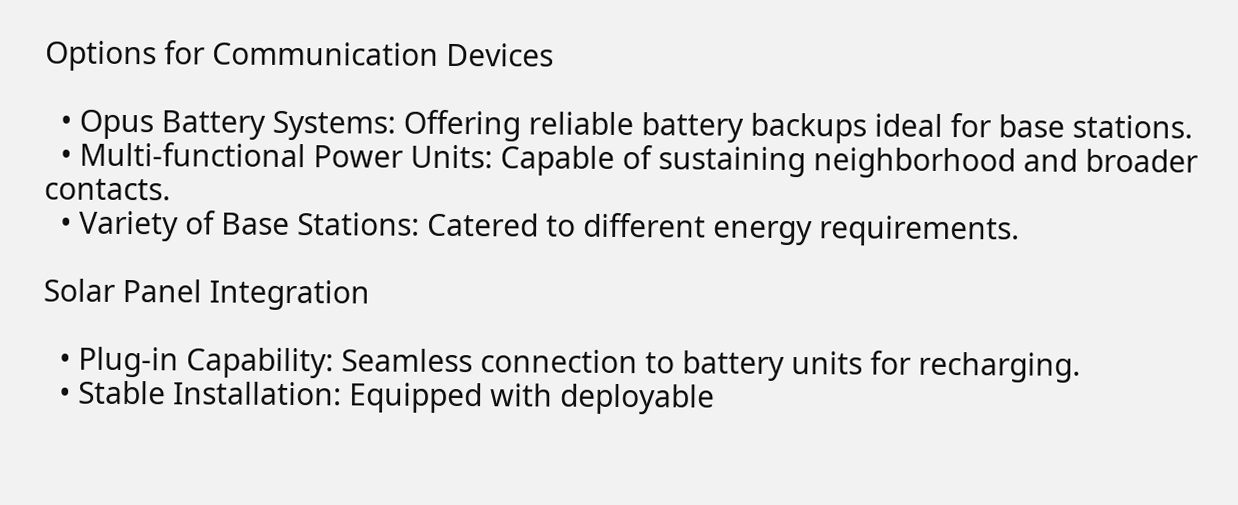Options for Communication Devices

  • Opus Battery Systems: Offering reliable battery backups ideal for base stations.
  • Multi-functional Power Units: Capable of sustaining neighborhood and broader contacts.
  • Variety of Base Stations: Catered to different energy requirements.

Solar Panel Integration

  • Plug-in Capability: Seamless connection to battery units for recharging.
  • Stable Installation: Equipped with deployable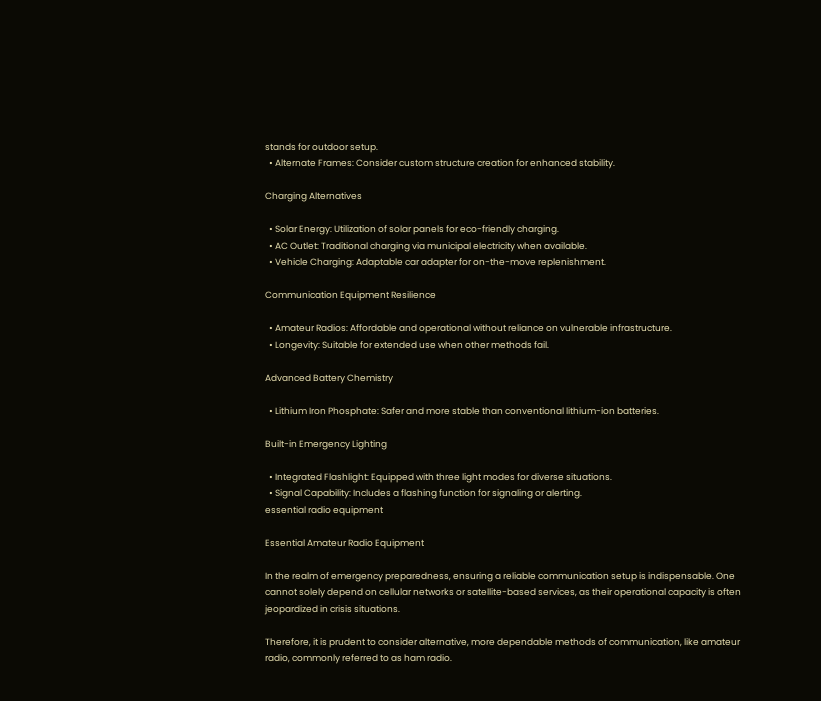stands for outdoor setup.
  • Alternate Frames: Consider custom structure creation for enhanced stability.

Charging Alternatives

  • Solar Energy: Utilization of solar panels for eco-friendly charging.
  • AC Outlet: Traditional charging via municipal electricity when available.
  • Vehicle Charging: Adaptable car adapter for on-the-move replenishment.

Communication Equipment Resilience

  • Amateur Radios: Affordable and operational without reliance on vulnerable infrastructure.
  • Longevity: Suitable for extended use when other methods fail.

Advanced Battery Chemistry

  • Lithium Iron Phosphate: Safer and more stable than conventional lithium-ion batteries.

Built-in Emergency Lighting

  • Integrated Flashlight: Equipped with three light modes for diverse situations.
  • Signal Capability: Includes a flashing function for signaling or alerting.
essential radio equipment

Essential Amateur Radio Equipment

In the realm of emergency preparedness, ensuring a reliable communication setup is indispensable. One cannot solely depend on cellular networks or satellite-based services, as their operational capacity is often jeopardized in crisis situations.

Therefore, it is prudent to consider alternative, more dependable methods of communication, like amateur radio, commonly referred to as ham radio.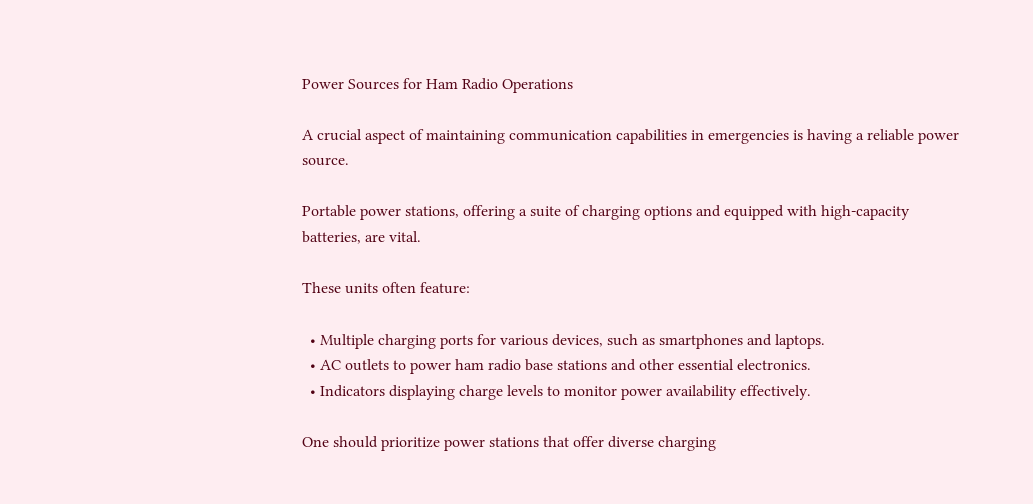Power Sources for Ham Radio Operations

A crucial aspect of maintaining communication capabilities in emergencies is having a reliable power source.

Portable power stations, offering a suite of charging options and equipped with high-capacity batteries, are vital.

These units often feature:

  • Multiple charging ports for various devices, such as smartphones and laptops.
  • AC outlets to power ham radio base stations and other essential electronics.
  • Indicators displaying charge levels to monitor power availability effectively.

One should prioritize power stations that offer diverse charging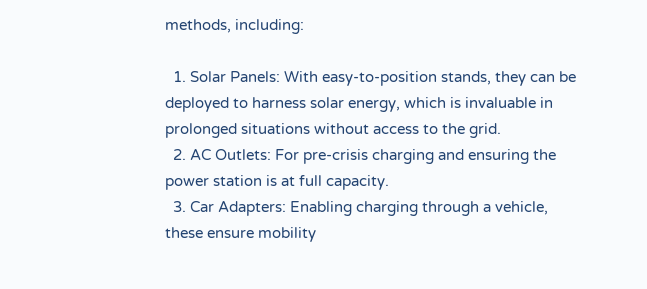methods, including:

  1. Solar Panels: With easy-to-position stands, they can be deployed to harness solar energy, which is invaluable in prolonged situations without access to the grid.
  2. AC Outlets: For pre-crisis charging and ensuring the power station is at full capacity.
  3. Car Adapters: Enabling charging through a vehicle, these ensure mobility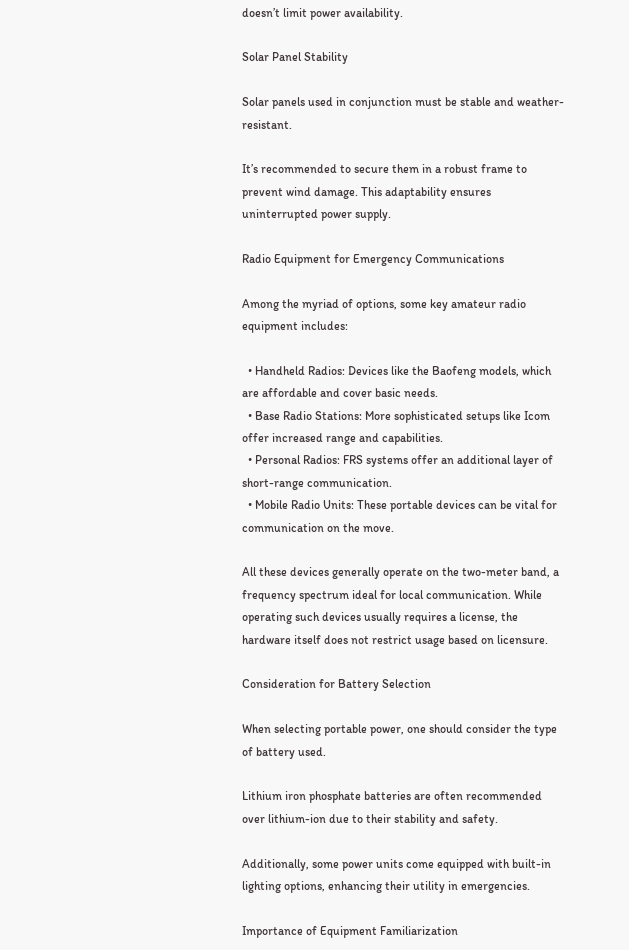doesn’t limit power availability.

Solar Panel Stability

Solar panels used in conjunction must be stable and weather-resistant.

It’s recommended to secure them in a robust frame to prevent wind damage. This adaptability ensures uninterrupted power supply.

Radio Equipment for Emergency Communications

Among the myriad of options, some key amateur radio equipment includes:

  • Handheld Radios: Devices like the Baofeng models, which are affordable and cover basic needs.
  • Base Radio Stations: More sophisticated setups like Icom offer increased range and capabilities.
  • Personal Radios: FRS systems offer an additional layer of short-range communication.
  • Mobile Radio Units: These portable devices can be vital for communication on the move.

All these devices generally operate on the two-meter band, a frequency spectrum ideal for local communication. While operating such devices usually requires a license, the hardware itself does not restrict usage based on licensure.

Consideration for Battery Selection

When selecting portable power, one should consider the type of battery used.

Lithium iron phosphate batteries are often recommended over lithium-ion due to their stability and safety.

Additionally, some power units come equipped with built-in lighting options, enhancing their utility in emergencies.

Importance of Equipment Familiarization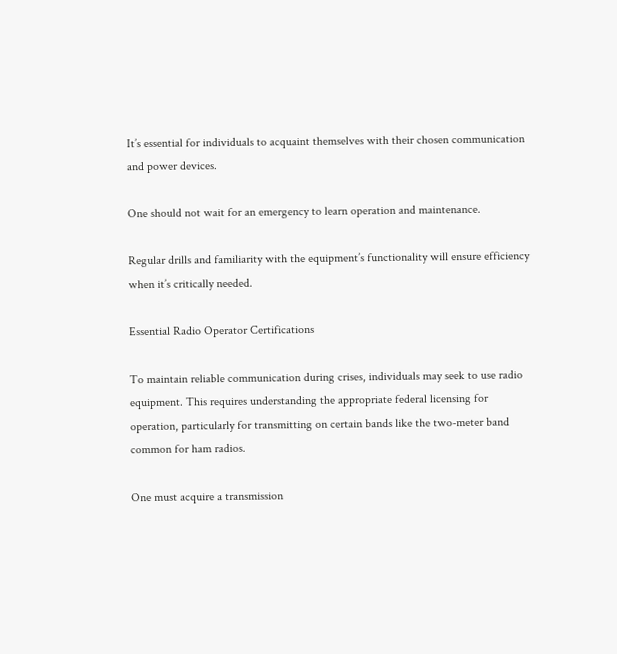It’s essential for individuals to acquaint themselves with their chosen communication and power devices.

One should not wait for an emergency to learn operation and maintenance.

Regular drills and familiarity with the equipment’s functionality will ensure efficiency when it’s critically needed.

Essential Radio Operator Certifications

To maintain reliable communication during crises, individuals may seek to use radio equipment. This requires understanding the appropriate federal licensing for operation, particularly for transmitting on certain bands like the two-meter band common for ham radios.

One must acquire a transmission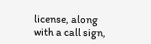license, along with a call sign,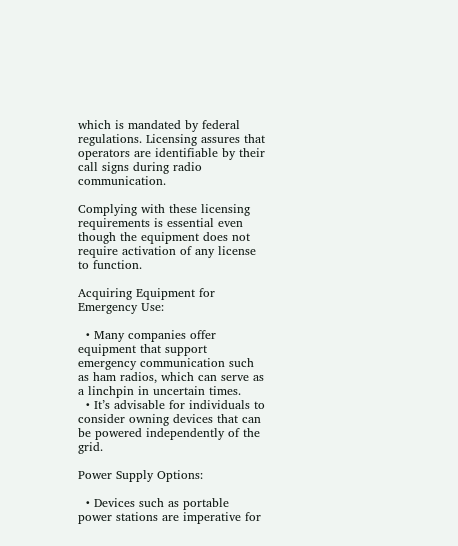which is mandated by federal regulations. Licensing assures that operators are identifiable by their call signs during radio communication.

Complying with these licensing requirements is essential even though the equipment does not require activation of any license to function.

Acquiring Equipment for Emergency Use:

  • Many companies offer equipment that support emergency communication such as ham radios, which can serve as a linchpin in uncertain times.
  • It’s advisable for individuals to consider owning devices that can be powered independently of the grid.

Power Supply Options:

  • Devices such as portable power stations are imperative for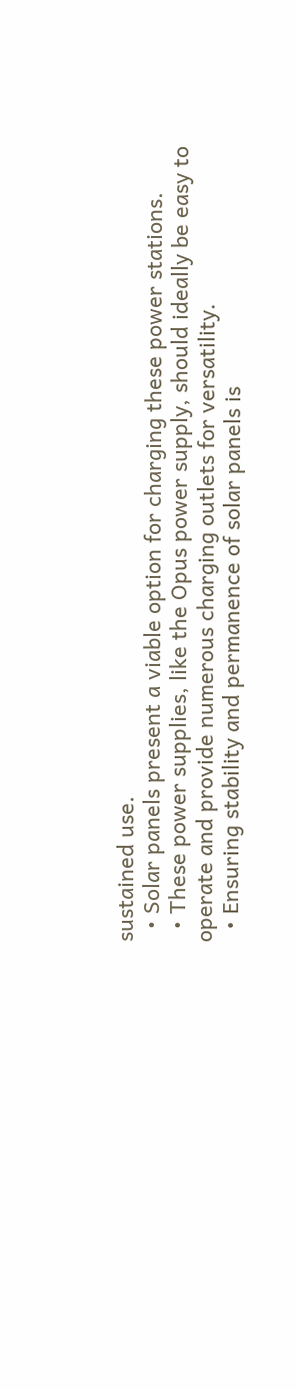sustained use.
  • Solar panels present a viable option for charging these power stations.
  • These power supplies, like the Opus power supply, should ideally be easy to operate and provide numerous charging outlets for versatility.
  • Ensuring stability and permanence of solar panels is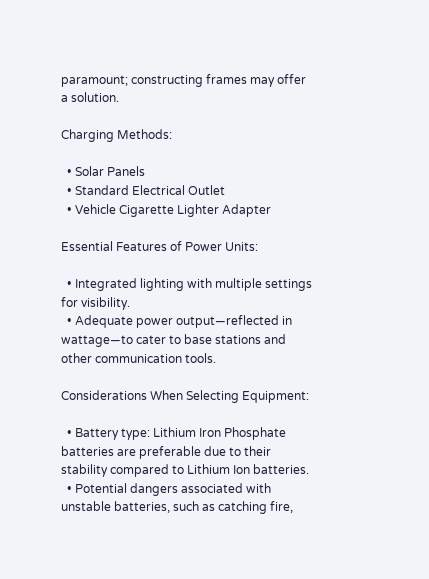paramount; constructing frames may offer a solution.

Charging Methods:

  • Solar Panels
  • Standard Electrical Outlet
  • Vehicle Cigarette Lighter Adapter

Essential Features of Power Units:

  • Integrated lighting with multiple settings for visibility.
  • Adequate power output—reflected in wattage—to cater to base stations and other communication tools.

Considerations When Selecting Equipment:

  • Battery type: Lithium Iron Phosphate batteries are preferable due to their stability compared to Lithium Ion batteries.
  • Potential dangers associated with unstable batteries, such as catching fire,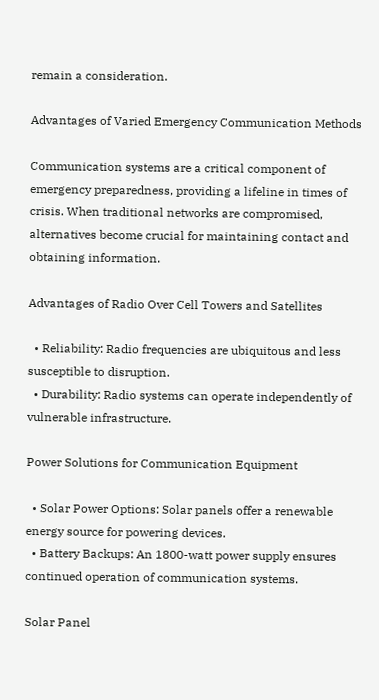remain a consideration.

Advantages of Varied Emergency Communication Methods

Communication systems are a critical component of emergency preparedness, providing a lifeline in times of crisis. When traditional networks are compromised, alternatives become crucial for maintaining contact and obtaining information.

Advantages of Radio Over Cell Towers and Satellites

  • Reliability: Radio frequencies are ubiquitous and less susceptible to disruption.
  • Durability: Radio systems can operate independently of vulnerable infrastructure.

Power Solutions for Communication Equipment

  • Solar Power Options: Solar panels offer a renewable energy source for powering devices.
  • Battery Backups: An 1800-watt power supply ensures continued operation of communication systems.

Solar Panel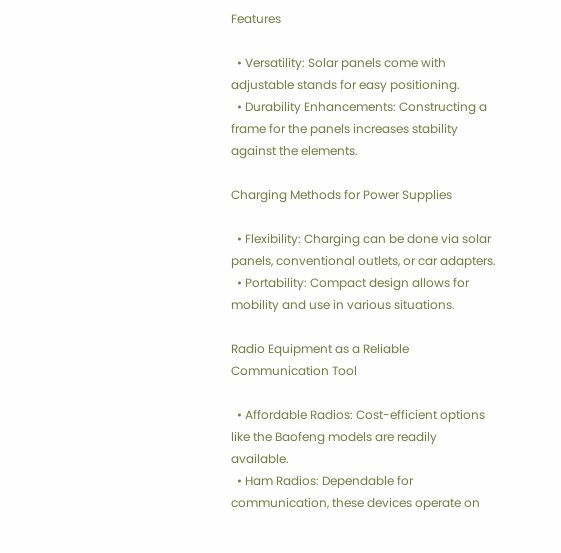Features

  • Versatility: Solar panels come with adjustable stands for easy positioning.
  • Durability Enhancements: Constructing a frame for the panels increases stability against the elements.

Charging Methods for Power Supplies

  • Flexibility: Charging can be done via solar panels, conventional outlets, or car adapters.
  • Portability: Compact design allows for mobility and use in various situations.

Radio Equipment as a Reliable Communication Tool

  • Affordable Radios: Cost-efficient options like the Baofeng models are readily available.
  • Ham Radios: Dependable for communication, these devices operate on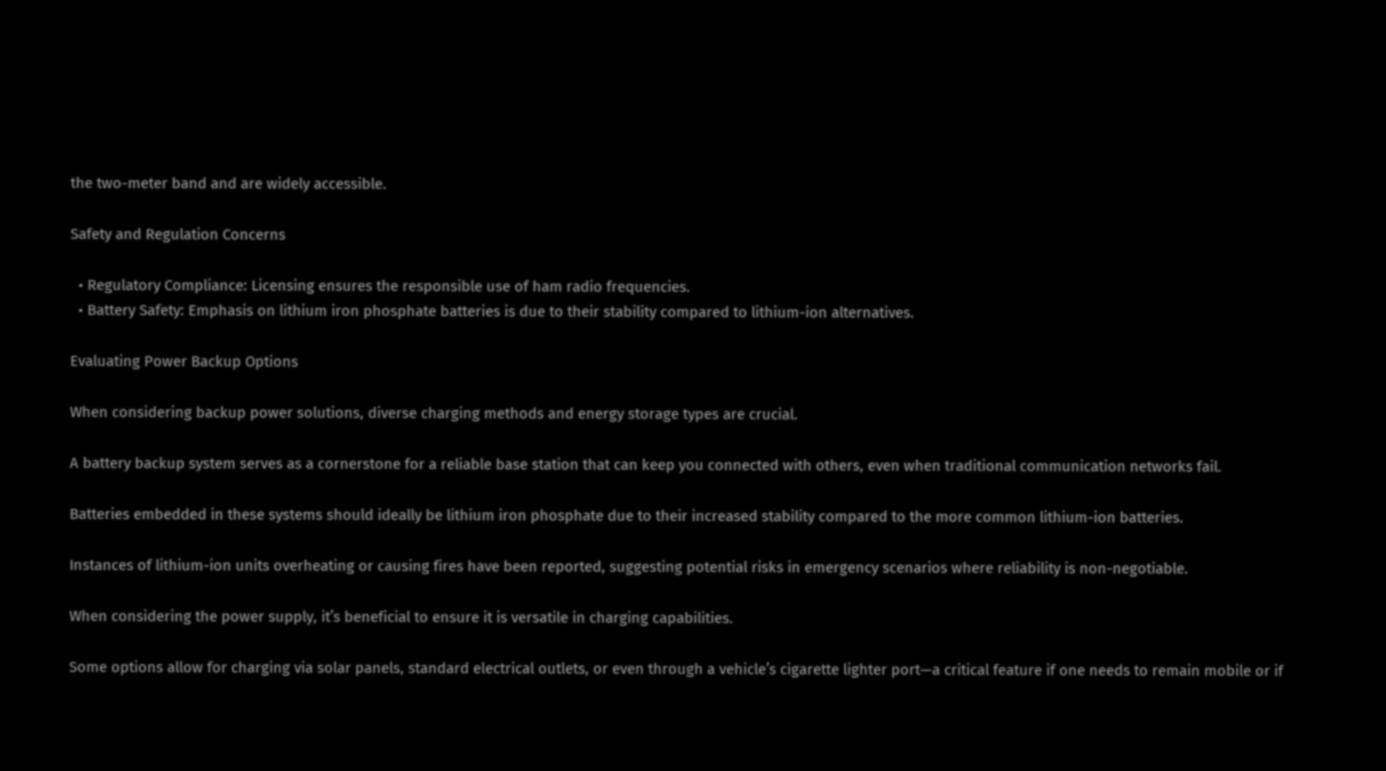the two-meter band and are widely accessible.

Safety and Regulation Concerns

  • Regulatory Compliance: Licensing ensures the responsible use of ham radio frequencies.
  • Battery Safety: Emphasis on lithium iron phosphate batteries is due to their stability compared to lithium-ion alternatives.

Evaluating Power Backup Options

When considering backup power solutions, diverse charging methods and energy storage types are crucial.

A battery backup system serves as a cornerstone for a reliable base station that can keep you connected with others, even when traditional communication networks fail.

Batteries embedded in these systems should ideally be lithium iron phosphate due to their increased stability compared to the more common lithium-ion batteries.

Instances of lithium-ion units overheating or causing fires have been reported, suggesting potential risks in emergency scenarios where reliability is non-negotiable.

When considering the power supply, it’s beneficial to ensure it is versatile in charging capabilities.

Some options allow for charging via solar panels, standard electrical outlets, or even through a vehicle’s cigarette lighter port—a critical feature if one needs to remain mobile or if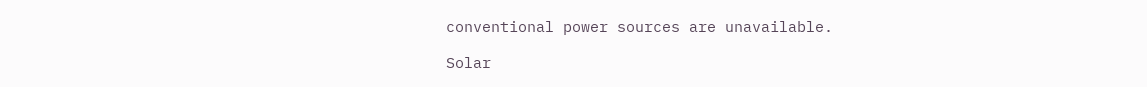conventional power sources are unavailable.

Solar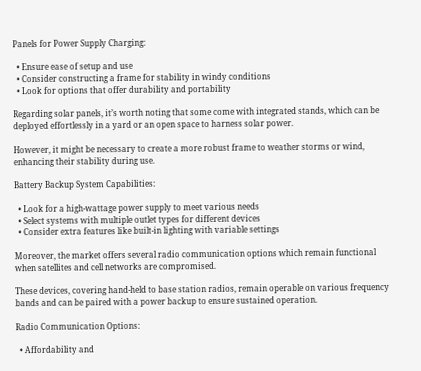Panels for Power Supply Charging:

  • Ensure ease of setup and use
  • Consider constructing a frame for stability in windy conditions
  • Look for options that offer durability and portability

Regarding solar panels, it’s worth noting that some come with integrated stands, which can be deployed effortlessly in a yard or an open space to harness solar power.

However, it might be necessary to create a more robust frame to weather storms or wind, enhancing their stability during use.

Battery Backup System Capabilities:

  • Look for a high-wattage power supply to meet various needs
  • Select systems with multiple outlet types for different devices
  • Consider extra features like built-in lighting with variable settings

Moreover, the market offers several radio communication options which remain functional when satellites and cell networks are compromised.

These devices, covering hand-held to base station radios, remain operable on various frequency bands and can be paired with a power backup to ensure sustained operation.

Radio Communication Options:

  • Affordability and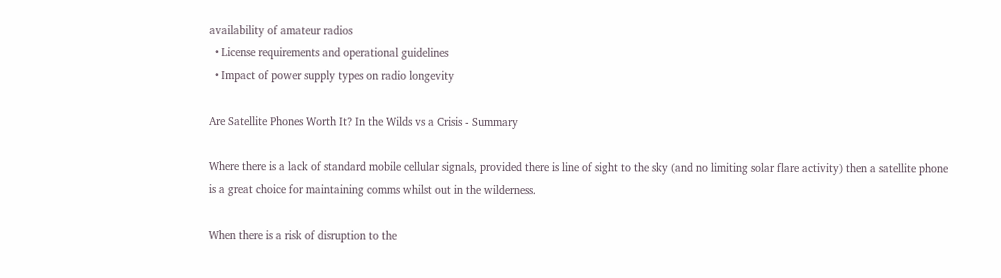availability of amateur radios
  • License requirements and operational guidelines
  • Impact of power supply types on radio longevity

Are Satellite Phones Worth It? In the Wilds vs a Crisis - Summary

Where there is a lack of standard mobile cellular signals, provided there is line of sight to the sky (and no limiting solar flare activity) then a satellite phone is a great choice for maintaining comms whilst out in the wilderness.

When there is a risk of disruption to the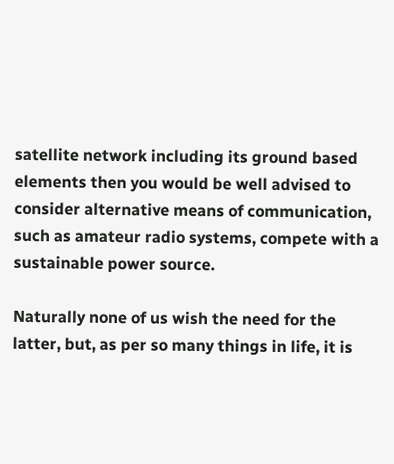satellite network including its ground based elements then you would be well advised to consider alternative means of communication, such as amateur radio systems, compete with a sustainable power source.

Naturally none of us wish the need for the latter, but, as per so many things in life, it is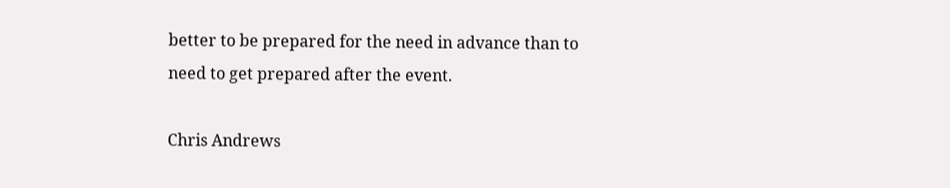better to be prepared for the need in advance than to need to get prepared after the event.

Chris Andrews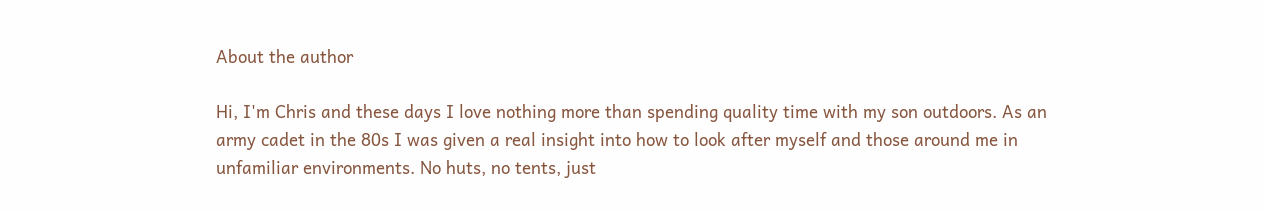About the author

Hi, I'm Chris and these days I love nothing more than spending quality time with my son outdoors. As an army cadet in the 80s I was given a real insight into how to look after myself and those around me in unfamiliar environments. No huts, no tents, just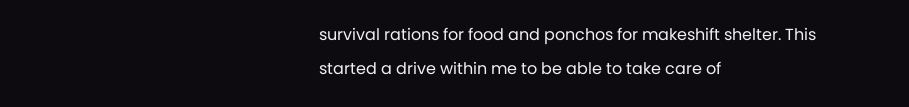survival rations for food and ponchos for makeshift shelter. This started a drive within me to be able to take care of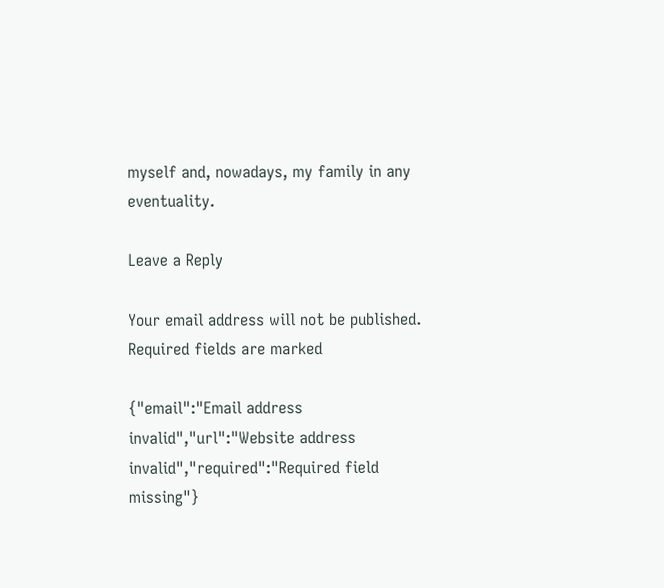myself and, nowadays, my family in any eventuality.

Leave a Reply

Your email address will not be published. Required fields are marked

{"email":"Email address invalid","url":"Website address invalid","required":"Required field missing"}